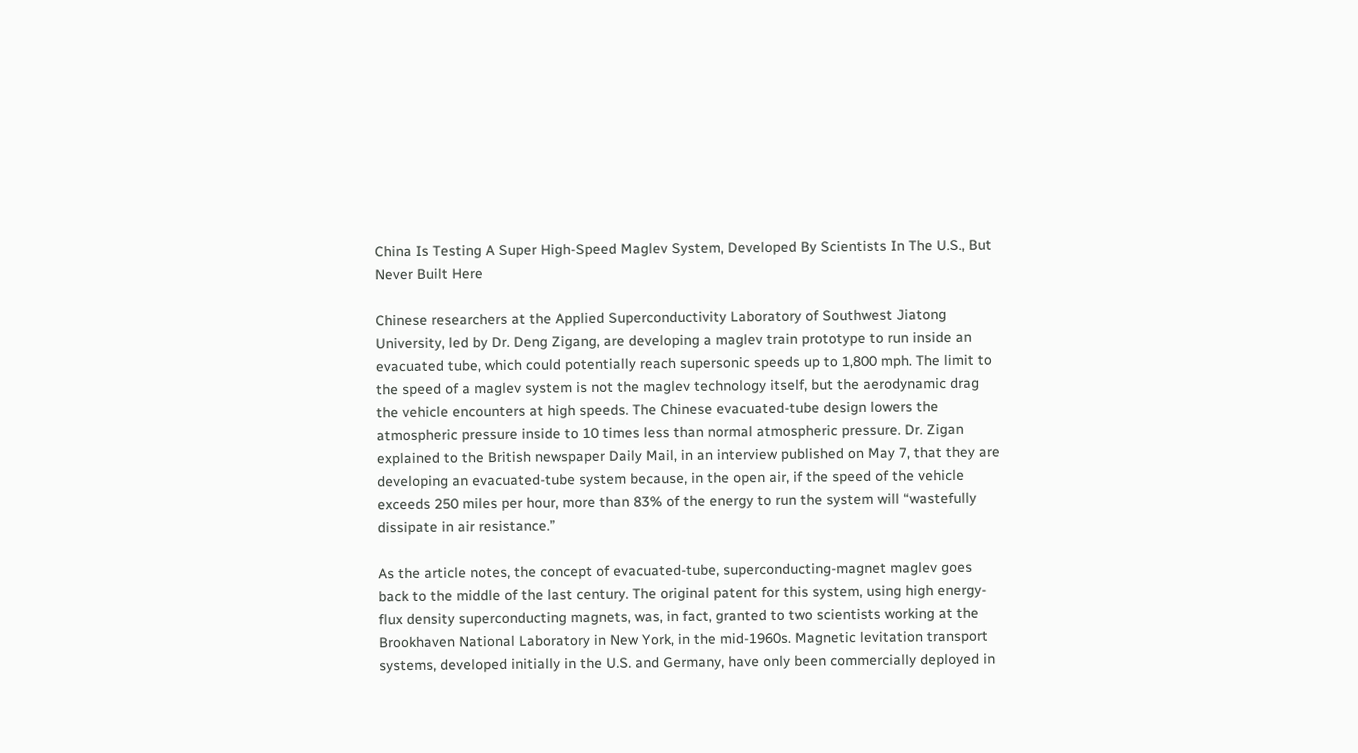China Is Testing A Super High-Speed Maglev System, Developed By Scientists In The U.S., But Never Built Here

Chinese researchers at the Applied Superconductivity Laboratory of Southwest Jiatong University, led by Dr. Deng Zigang, are developing a maglev train prototype to run inside an evacuated tube, which could potentially reach supersonic speeds up to 1,800 mph. The limit to the speed of a maglev system is not the maglev technology itself, but the aerodynamic drag the vehicle encounters at high speeds. The Chinese evacuated-tube design lowers the atmospheric pressure inside to 10 times less than normal atmospheric pressure. Dr. Zigan explained to the British newspaper Daily Mail, in an interview published on May 7, that they are developing an evacuated-tube system because, in the open air, if the speed of the vehicle exceeds 250 miles per hour, more than 83% of the energy to run the system will “wastefully dissipate in air resistance.”

As the article notes, the concept of evacuated-tube, superconducting-magnet maglev goes back to the middle of the last century. The original patent for this system, using high energy-flux density superconducting magnets, was, in fact, granted to two scientists working at the Brookhaven National Laboratory in New York, in the mid-1960s. Magnetic levitation transport systems, developed initially in the U.S. and Germany, have only been commercially deployed in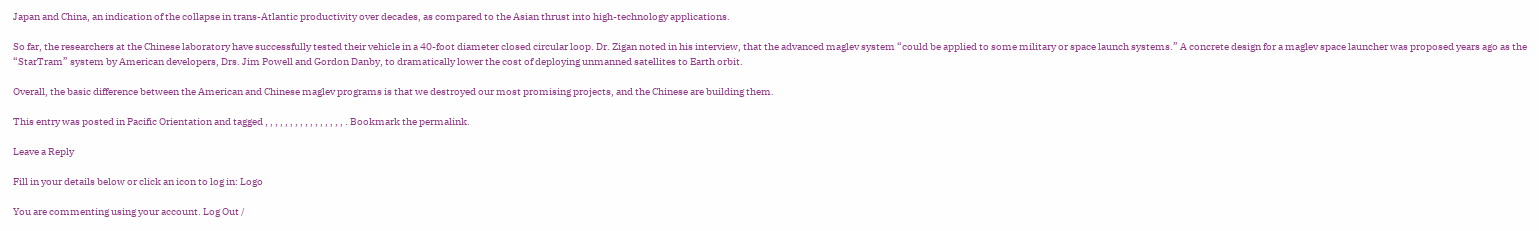Japan and China, an indication of the collapse in trans-Atlantic productivity over decades, as compared to the Asian thrust into high-technology applications.

So far, the researchers at the Chinese laboratory have successfully tested their vehicle in a 40-foot diameter closed circular loop. Dr. Zigan noted in his interview, that the advanced maglev system “could be applied to some military or space launch systems.” A concrete design for a maglev space launcher was proposed years ago as the “StarTram” system by American developers, Drs. Jim Powell and Gordon Danby, to dramatically lower the cost of deploying unmanned satellites to Earth orbit.

Overall, the basic difference between the American and Chinese maglev programs is that we destroyed our most promising projects, and the Chinese are building them.

This entry was posted in Pacific Orientation and tagged , , , , , , , , , , , , , , , , . Bookmark the permalink.

Leave a Reply

Fill in your details below or click an icon to log in: Logo

You are commenting using your account. Log Out /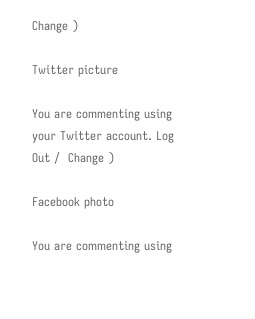Change )

Twitter picture

You are commenting using your Twitter account. Log Out /  Change )

Facebook photo

You are commenting using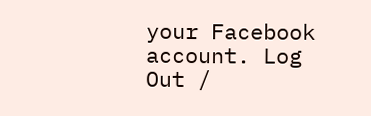your Facebook account. Log Out /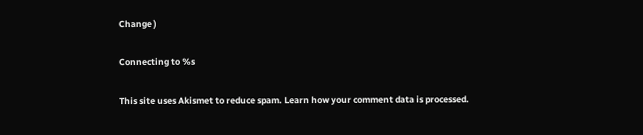Change )

Connecting to %s

This site uses Akismet to reduce spam. Learn how your comment data is processed.